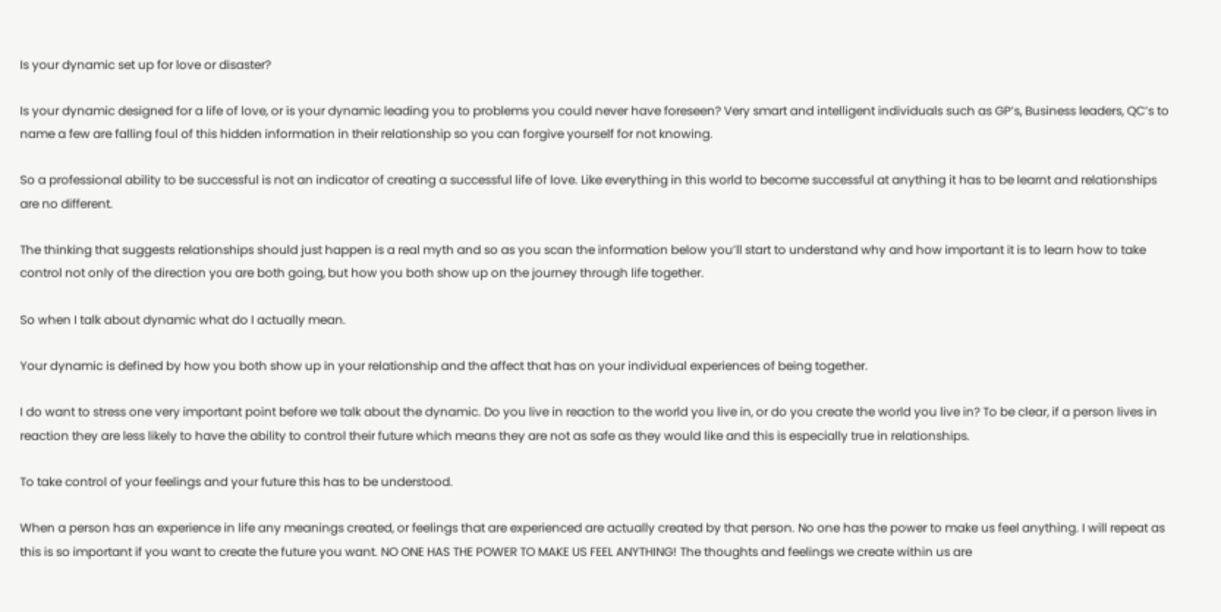Is your dynamic set up for love or disaster?

Is your dynamic designed for a life of love, or is your dynamic leading you to problems you could never have foreseen? Very smart and intelligent individuals such as GP’s, Business leaders, QC’s to name a few are falling foul of this hidden information in their relationship so you can forgive yourself for not knowing.

So a professional ability to be successful is not an indicator of creating a successful life of love. Like everything in this world to become successful at anything it has to be learnt and relationships are no different.

The thinking that suggests relationships should just happen is a real myth and so as you scan the information below you’ll start to understand why and how important it is to learn how to take control not only of the direction you are both going, but how you both show up on the journey through life together.

So when I talk about dynamic what do I actually mean.

Your dynamic is defined by how you both show up in your relationship and the affect that has on your individual experiences of being together.

I do want to stress one very important point before we talk about the dynamic. Do you live in reaction to the world you live in, or do you create the world you live in? To be clear, if a person lives in reaction they are less likely to have the ability to control their future which means they are not as safe as they would like and this is especially true in relationships.

To take control of your feelings and your future this has to be understood.

When a person has an experience in life any meanings created, or feelings that are experienced are actually created by that person. No one has the power to make us feel anything. I will repeat as this is so important if you want to create the future you want. NO ONE HAS THE POWER TO MAKE US FEEL ANYTHING! The thoughts and feelings we create within us are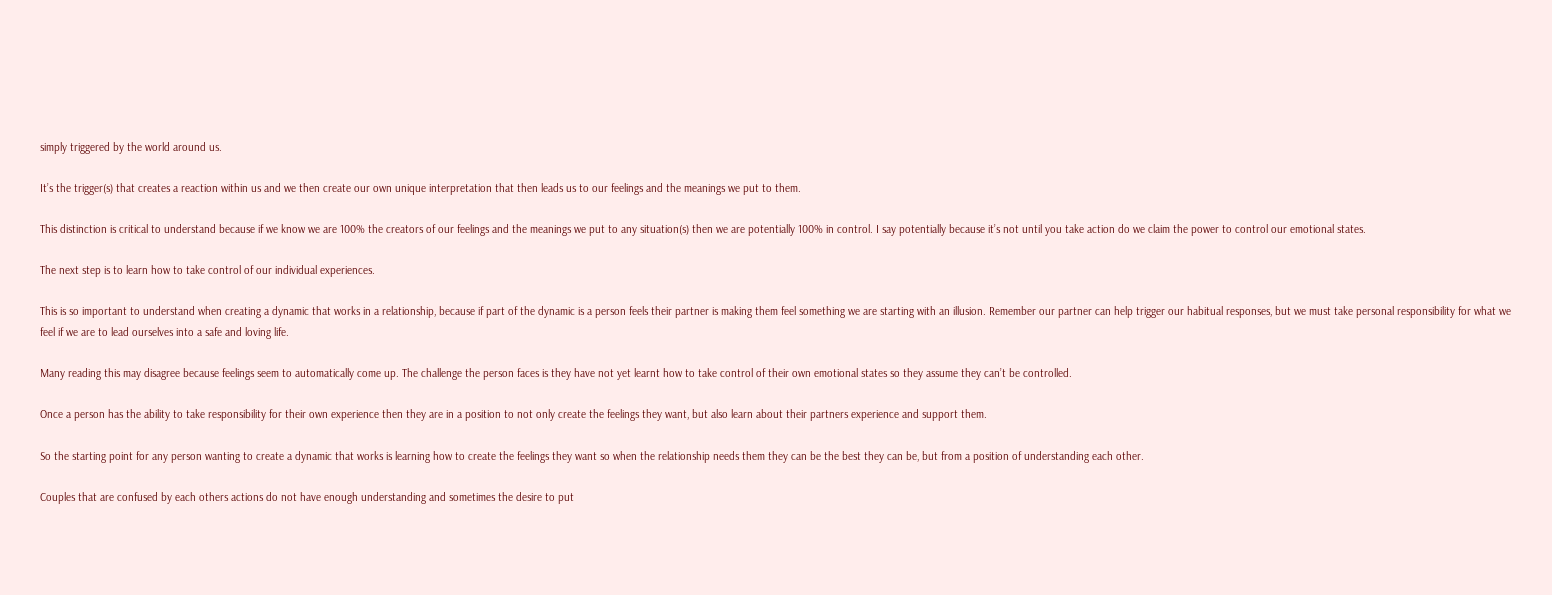simply triggered by the world around us.

It’s the trigger(s) that creates a reaction within us and we then create our own unique interpretation that then leads us to our feelings and the meanings we put to them.

This distinction is critical to understand because if we know we are 100% the creators of our feelings and the meanings we put to any situation(s) then we are potentially 100% in control. I say potentially because it’s not until you take action do we claim the power to control our emotional states.

The next step is to learn how to take control of our individual experiences.

This is so important to understand when creating a dynamic that works in a relationship, because if part of the dynamic is a person feels their partner is making them feel something we are starting with an illusion. Remember our partner can help trigger our habitual responses, but we must take personal responsibility for what we feel if we are to lead ourselves into a safe and loving life.

Many reading this may disagree because feelings seem to automatically come up. The challenge the person faces is they have not yet learnt how to take control of their own emotional states so they assume they can’t be controlled.

Once a person has the ability to take responsibility for their own experience then they are in a position to not only create the feelings they want, but also learn about their partners experience and support them.

So the starting point for any person wanting to create a dynamic that works is learning how to create the feelings they want so when the relationship needs them they can be the best they can be, but from a position of understanding each other.

Couples that are confused by each others actions do not have enough understanding and sometimes the desire to put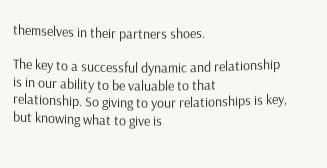themselves in their partners shoes.

The key to a successful dynamic and relationship is in our ability to be valuable to that relationship. So giving to your relationships is key, but knowing what to give is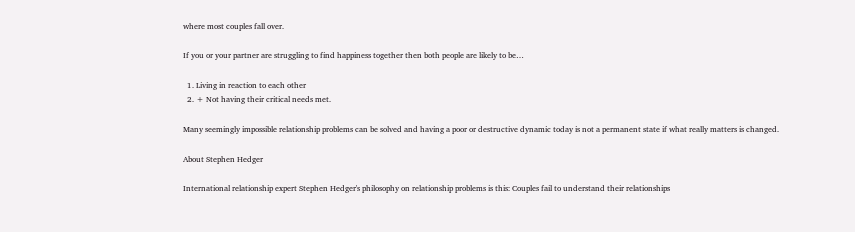where most couples fall over.

If you or your partner are struggling to find happiness together then both people are likely to be…

  1. Living in reaction to each other
  2. + Not having their critical needs met.

Many seemingly impossible relationship problems can be solved and having a poor or destructive dynamic today is not a permanent state if what really matters is changed.

About Stephen Hedger

International relationship expert Stephen Hedger's philosophy on relationship problems is this: Couples fail to understand their relationships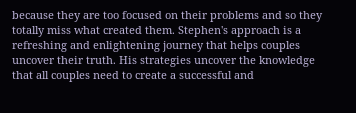because they are too focused on their problems and so they totally miss what created them. Stephen's approach is a refreshing and enlightening journey that helps couples uncover their truth. His strategies uncover the knowledge that all couples need to create a successful and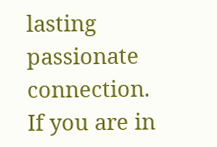lasting passionate connection. If you are in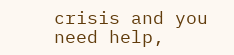crisis and you need help,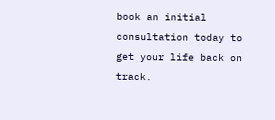book an initial consultation today to get your life back on track.